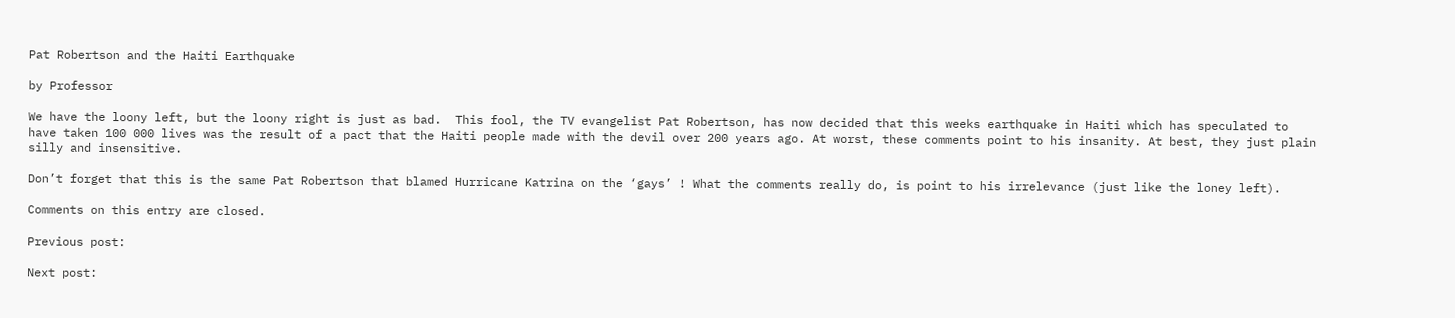Pat Robertson and the Haiti Earthquake

by Professor

We have the loony left, but the loony right is just as bad.  This fool, the TV evangelist Pat Robertson, has now decided that this weeks earthquake in Haiti which has speculated to have taken 100 000 lives was the result of a pact that the Haiti people made with the devil over 200 years ago. At worst, these comments point to his insanity. At best, they just plain silly and insensitive.

Don’t forget that this is the same Pat Robertson that blamed Hurricane Katrina on the ‘gays’ ! What the comments really do, is point to his irrelevance (just like the loney left).

Comments on this entry are closed.

Previous post:

Next post: